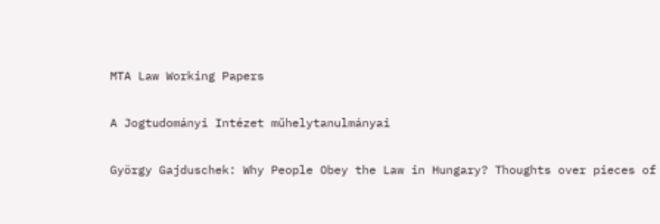MTA Law Working Papers

A Jogtudományi Intézet műhelytanulmányai

György Gajduschek: Why People Obey the Law in Hungary? Thoughts over pieces of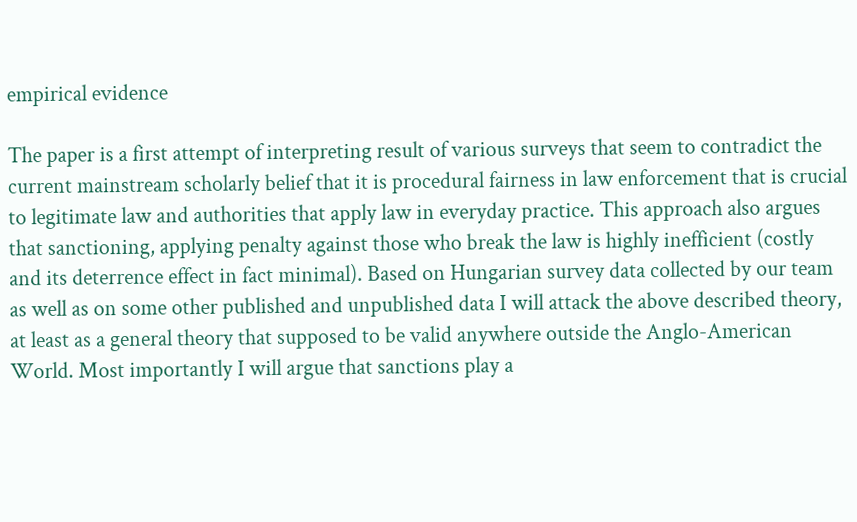empirical evidence

The paper is a first attempt of interpreting result of various surveys that seem to contradict the current mainstream scholarly belief that it is procedural fairness in law enforcement that is crucial to legitimate law and authorities that apply law in everyday practice. This approach also argues that sanctioning, applying penalty against those who break the law is highly inefficient (costly and its deterrence effect in fact minimal). Based on Hungarian survey data collected by our team as well as on some other published and unpublished data I will attack the above described theory, at least as a general theory that supposed to be valid anywhere outside the Anglo-American World. Most importantly I will argue that sanctions play a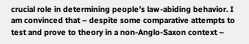crucial role in determining people’s law-abiding behavior. I am convinced that – despite some comparative attempts to test and prove to theory in a non-Anglo-Saxon context –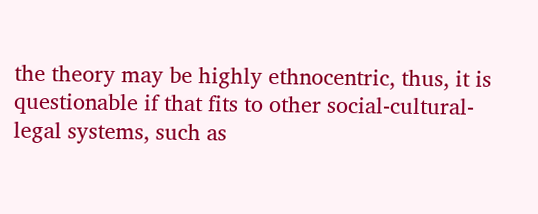the theory may be highly ethnocentric, thus, it is questionable if that fits to other social-cultural-legal systems, such as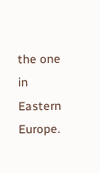the one in Eastern Europe.